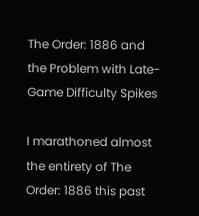The Order: 1886 and the Problem with Late-Game Difficulty Spikes

I marathoned almost the entirety of The Order: 1886 this past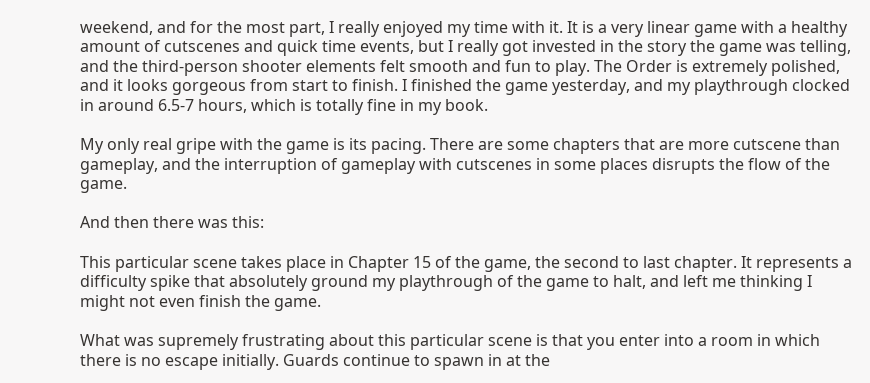weekend, and for the most part, I really enjoyed my time with it. It is a very linear game with a healthy amount of cutscenes and quick time events, but I really got invested in the story the game was telling, and the third-person shooter elements felt smooth and fun to play. The Order is extremely polished, and it looks gorgeous from start to finish. I finished the game yesterday, and my playthrough clocked in around 6.5-7 hours, which is totally fine in my book.

My only real gripe with the game is its pacing. There are some chapters that are more cutscene than gameplay, and the interruption of gameplay with cutscenes in some places disrupts the flow of the game.

And then there was this:

This particular scene takes place in Chapter 15 of the game, the second to last chapter. It represents a difficulty spike that absolutely ground my playthrough of the game to halt, and left me thinking I might not even finish the game.

What was supremely frustrating about this particular scene is that you enter into a room in which there is no escape initially. Guards continue to spawn in at the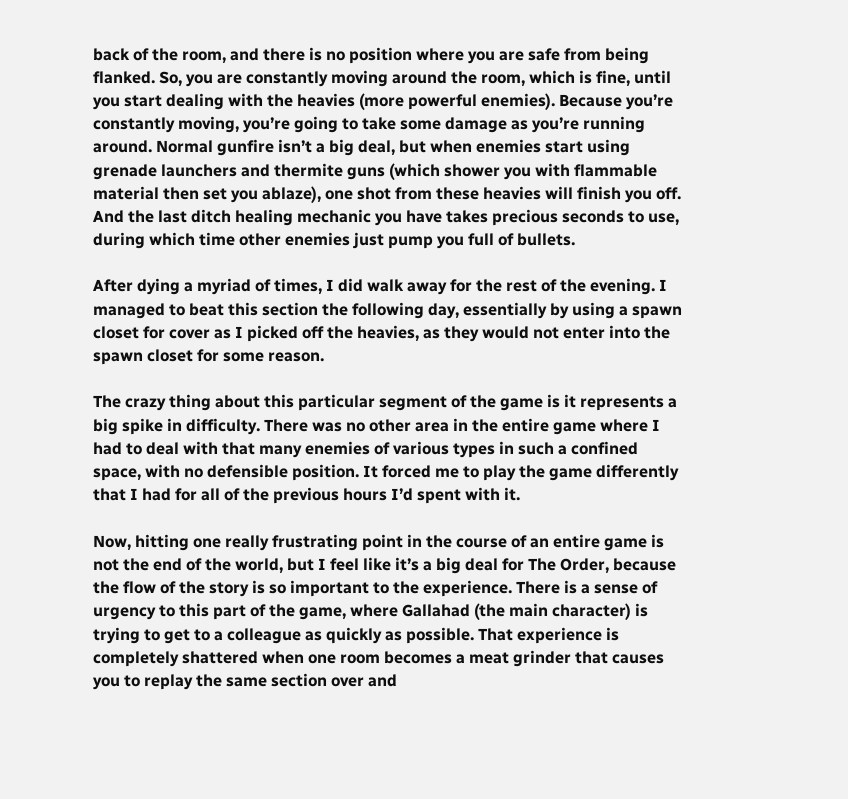back of the room, and there is no position where you are safe from being flanked. So, you are constantly moving around the room, which is fine, until you start dealing with the heavies (more powerful enemies). Because you’re constantly moving, you’re going to take some damage as you’re running around. Normal gunfire isn’t a big deal, but when enemies start using grenade launchers and thermite guns (which shower you with flammable material then set you ablaze), one shot from these heavies will finish you off. And the last ditch healing mechanic you have takes precious seconds to use, during which time other enemies just pump you full of bullets.

After dying a myriad of times, I did walk away for the rest of the evening. I managed to beat this section the following day, essentially by using a spawn closet for cover as I picked off the heavies, as they would not enter into the spawn closet for some reason.

The crazy thing about this particular segment of the game is it represents a big spike in difficulty. There was no other area in the entire game where I had to deal with that many enemies of various types in such a confined space, with no defensible position. It forced me to play the game differently that I had for all of the previous hours I’d spent with it.

Now, hitting one really frustrating point in the course of an entire game is not the end of the world, but I feel like it’s a big deal for The Order, because the flow of the story is so important to the experience. There is a sense of urgency to this part of the game, where Gallahad (the main character) is trying to get to a colleague as quickly as possible. That experience is completely shattered when one room becomes a meat grinder that causes you to replay the same section over and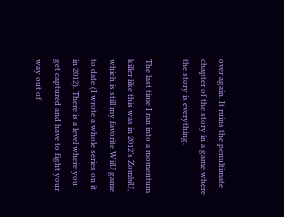over again. It ruins the penultimate chapter of the story in a game where the story is everything.

The last time I ran into a momentum killer like this was in 2012’s ZombiU, which is still my favorite WiiU game to date (I wrote a whole series on it in 2012). There is a level where you get captured and have to fight your way out of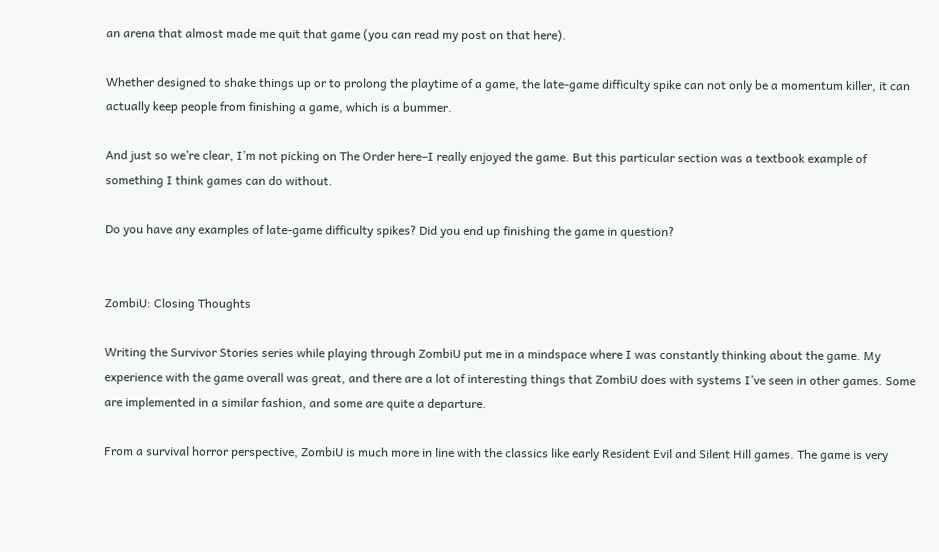an arena that almost made me quit that game (you can read my post on that here).

Whether designed to shake things up or to prolong the playtime of a game, the late-game difficulty spike can not only be a momentum killer, it can actually keep people from finishing a game, which is a bummer.

And just so we’re clear, I’m not picking on The Order here–I really enjoyed the game. But this particular section was a textbook example of something I think games can do without.

Do you have any examples of late-game difficulty spikes? Did you end up finishing the game in question?


ZombiU: Closing Thoughts

Writing the Survivor Stories series while playing through ZombiU put me in a mindspace where I was constantly thinking about the game. My experience with the game overall was great, and there are a lot of interesting things that ZombiU does with systems I’ve seen in other games. Some are implemented in a similar fashion, and some are quite a departure.

From a survival horror perspective, ZombiU is much more in line with the classics like early Resident Evil and Silent Hill games. The game is very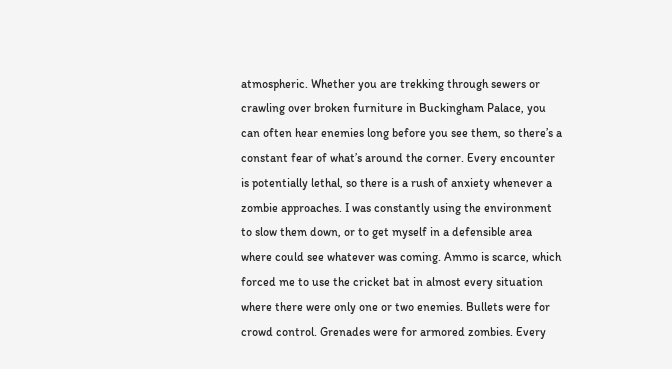atmospheric. Whether you are trekking through sewers or crawling over broken furniture in Buckingham Palace, you can often hear enemies long before you see them, so there’s a constant fear of what’s around the corner. Every encounter is potentially lethal, so there is a rush of anxiety whenever a zombie approaches. I was constantly using the environment to slow them down, or to get myself in a defensible area where could see whatever was coming. Ammo is scarce, which forced me to use the cricket bat in almost every situation where there were only one or two enemies. Bullets were for crowd control. Grenades were for armored zombies. Every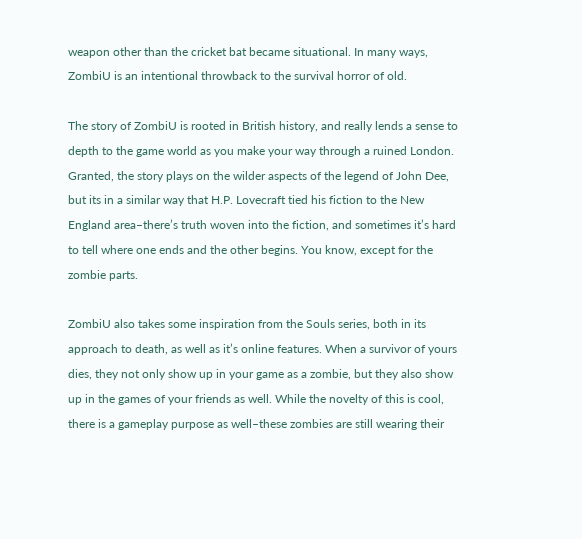weapon other than the cricket bat became situational. In many ways, ZombiU is an intentional throwback to the survival horror of old.

The story of ZombiU is rooted in British history, and really lends a sense to depth to the game world as you make your way through a ruined London. Granted, the story plays on the wilder aspects of the legend of John Dee, but its in a similar way that H.P. Lovecraft tied his fiction to the New England area–there’s truth woven into the fiction, and sometimes it’s hard to tell where one ends and the other begins. You know, except for the zombie parts.

ZombiU also takes some inspiration from the Souls series, both in its approach to death, as well as it’s online features. When a survivor of yours dies, they not only show up in your game as a zombie, but they also show up in the games of your friends as well. While the novelty of this is cool, there is a gameplay purpose as well–these zombies are still wearing their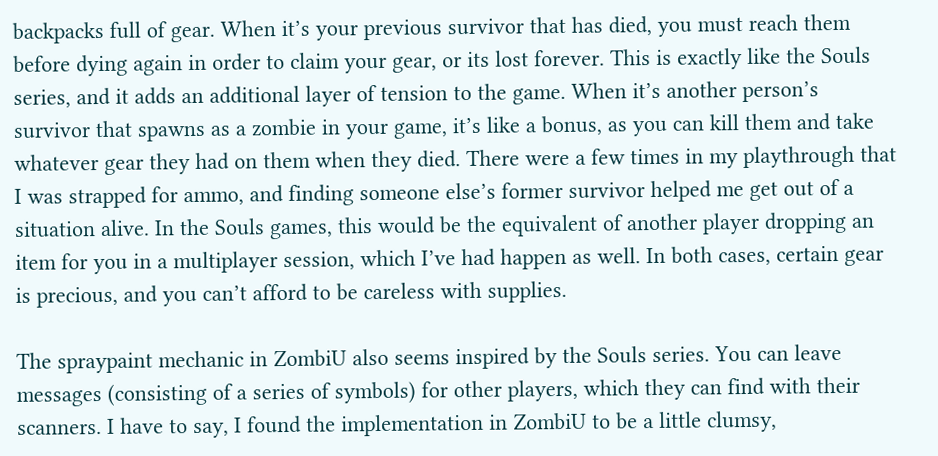backpacks full of gear. When it’s your previous survivor that has died, you must reach them before dying again in order to claim your gear, or its lost forever. This is exactly like the Souls series, and it adds an additional layer of tension to the game. When it’s another person’s survivor that spawns as a zombie in your game, it’s like a bonus, as you can kill them and take whatever gear they had on them when they died. There were a few times in my playthrough that I was strapped for ammo, and finding someone else’s former survivor helped me get out of a situation alive. In the Souls games, this would be the equivalent of another player dropping an item for you in a multiplayer session, which I’ve had happen as well. In both cases, certain gear is precious, and you can’t afford to be careless with supplies.

The spraypaint mechanic in ZombiU also seems inspired by the Souls series. You can leave messages (consisting of a series of symbols) for other players, which they can find with their scanners. I have to say, I found the implementation in ZombiU to be a little clumsy,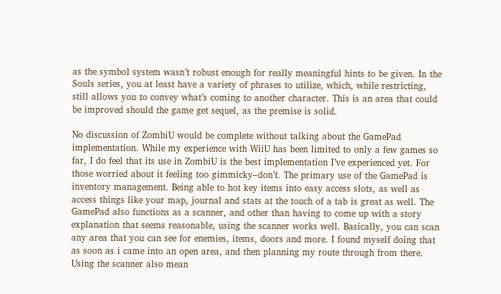as the symbol system wasn’t robust enough for really meaningful hints to be given. In the Souls series, you at least have a variety of phrases to utilize, which, while restricting, still allows you to convey what’s coming to another character. This is an area that could be improved should the game get sequel, as the premise is solid.

No discussion of ZombiU would be complete without talking about the GamePad implementation. While my experience with WiiU has been limited to only a few games so far, I do feel that its use in ZombiU is the best implementation I’ve experienced yet. For those worried about it feeling too gimmicky–don’t. The primary use of the GamePad is inventory management. Being able to hot key items into easy access slots, as well as access things like your map, journal and stats at the touch of a tab is great as well. The GamePad also functions as a scanner, and other than having to come up with a story explanation that seems reasonable, using the scanner works well. Basically, you can scan any area that you can see for enemies, items, doors and more. I found myself doing that as soon as i came into an open area, and then planning my route through from there. Using the scanner also mean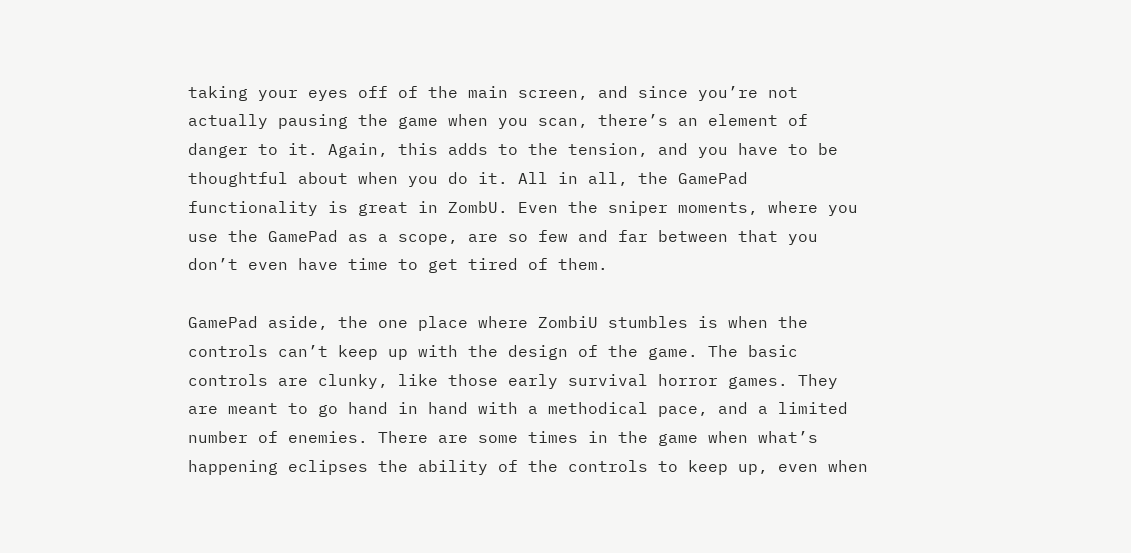taking your eyes off of the main screen, and since you’re not actually pausing the game when you scan, there’s an element of danger to it. Again, this adds to the tension, and you have to be thoughtful about when you do it. All in all, the GamePad functionality is great in ZombU. Even the sniper moments, where you use the GamePad as a scope, are so few and far between that you don’t even have time to get tired of them.

GamePad aside, the one place where ZombiU stumbles is when the controls can’t keep up with the design of the game. The basic controls are clunky, like those early survival horror games. They are meant to go hand in hand with a methodical pace, and a limited number of enemies. There are some times in the game when what’s happening eclipses the ability of the controls to keep up, even when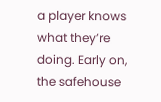a player knows what they’re doing. Early on, the safehouse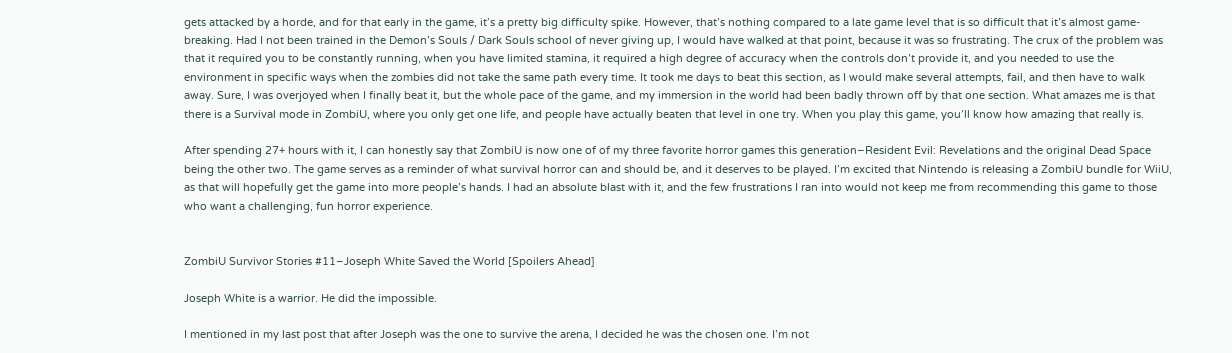gets attacked by a horde, and for that early in the game, it’s a pretty big difficulty spike. However, that’s nothing compared to a late game level that is so difficult that it’s almost game-breaking. Had I not been trained in the Demon’s Souls / Dark Souls school of never giving up, I would have walked at that point, because it was so frustrating. The crux of the problem was that it required you to be constantly running, when you have limited stamina, it required a high degree of accuracy when the controls don’t provide it, and you needed to use the environment in specific ways when the zombies did not take the same path every time. It took me days to beat this section, as I would make several attempts, fail, and then have to walk away. Sure, I was overjoyed when I finally beat it, but the whole pace of the game, and my immersion in the world had been badly thrown off by that one section. What amazes me is that there is a Survival mode in ZombiU, where you only get one life, and people have actually beaten that level in one try. When you play this game, you’ll know how amazing that really is.

After spending 27+ hours with it, I can honestly say that ZombiU is now one of of my three favorite horror games this generation–Resident Evil: Revelations and the original Dead Space being the other two. The game serves as a reminder of what survival horror can and should be, and it deserves to be played. I’m excited that Nintendo is releasing a ZombiU bundle for WiiU, as that will hopefully get the game into more people’s hands. I had an absolute blast with it, and the few frustrations I ran into would not keep me from recommending this game to those who want a challenging, fun horror experience.


ZombiU Survivor Stories #11–Joseph White Saved the World [Spoilers Ahead]

Joseph White is a warrior. He did the impossible.

I mentioned in my last post that after Joseph was the one to survive the arena, I decided he was the chosen one. I’m not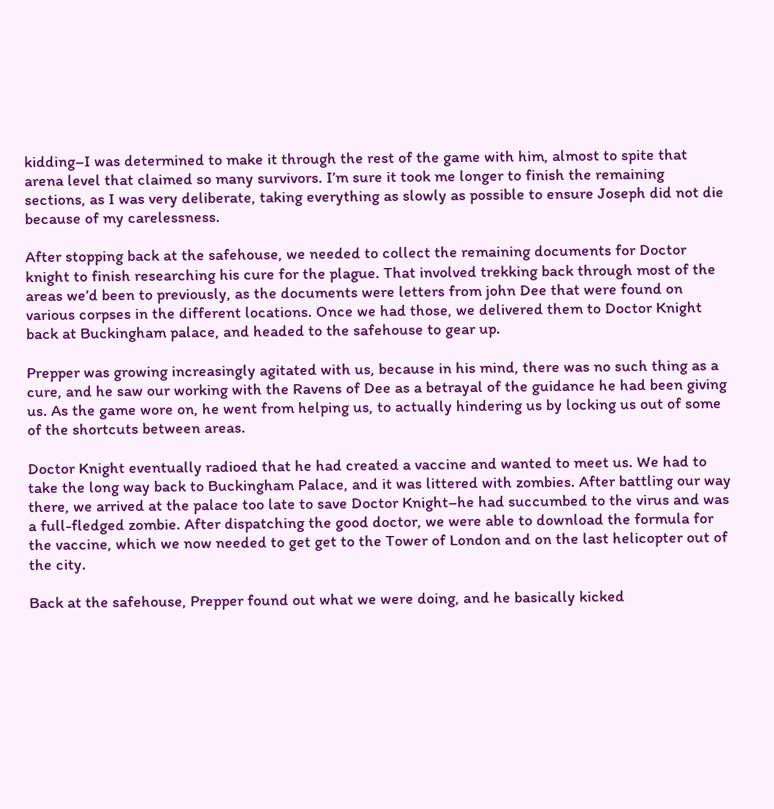kidding–I was determined to make it through the rest of the game with him, almost to spite that arena level that claimed so many survivors. I’m sure it took me longer to finish the remaining sections, as I was very deliberate, taking everything as slowly as possible to ensure Joseph did not die because of my carelessness.

After stopping back at the safehouse, we needed to collect the remaining documents for Doctor knight to finish researching his cure for the plague. That involved trekking back through most of the areas we’d been to previously, as the documents were letters from john Dee that were found on various corpses in the different locations. Once we had those, we delivered them to Doctor Knight back at Buckingham palace, and headed to the safehouse to gear up.

Prepper was growing increasingly agitated with us, because in his mind, there was no such thing as a cure, and he saw our working with the Ravens of Dee as a betrayal of the guidance he had been giving us. As the game wore on, he went from helping us, to actually hindering us by locking us out of some of the shortcuts between areas.

Doctor Knight eventually radioed that he had created a vaccine and wanted to meet us. We had to take the long way back to Buckingham Palace, and it was littered with zombies. After battling our way there, we arrived at the palace too late to save Doctor Knight–he had succumbed to the virus and was a full-fledged zombie. After dispatching the good doctor, we were able to download the formula for the vaccine, which we now needed to get get to the Tower of London and on the last helicopter out of the city.

Back at the safehouse, Prepper found out what we were doing, and he basically kicked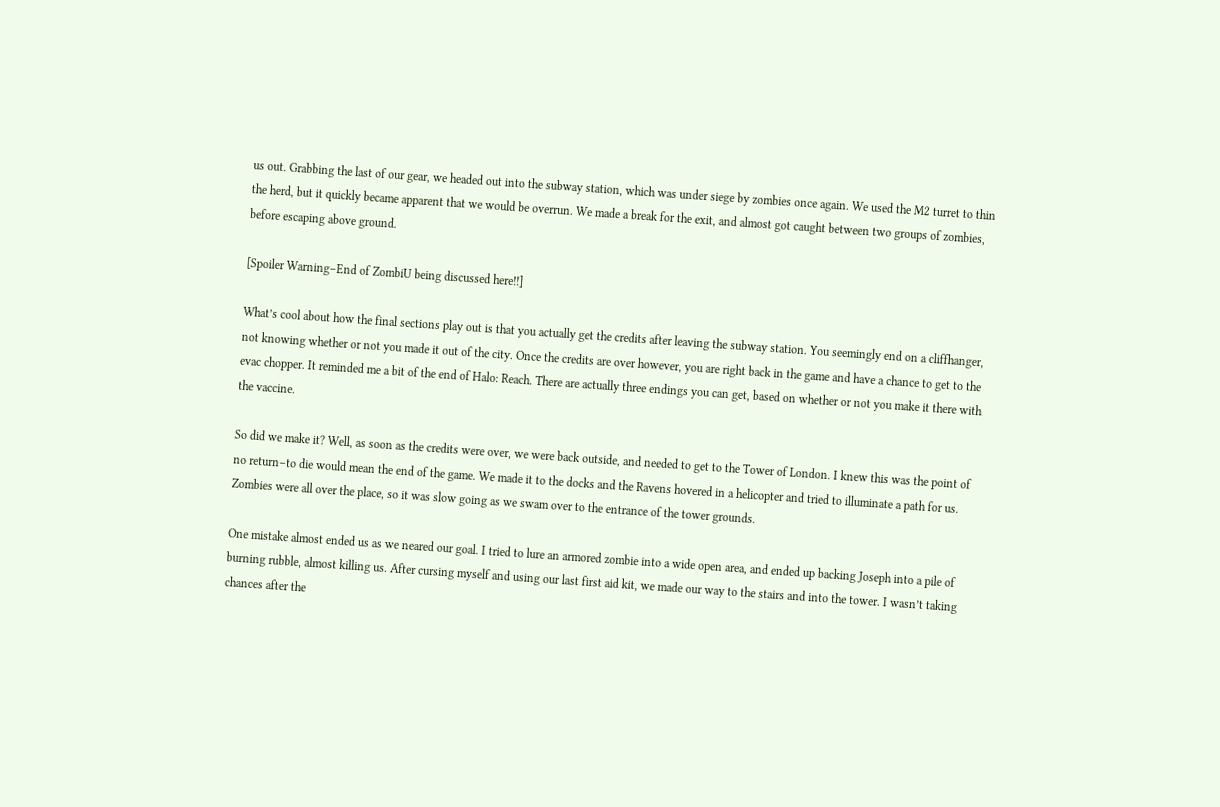us out. Grabbing the last of our gear, we headed out into the subway station, which was under siege by zombies once again. We used the M2 turret to thin the herd, but it quickly became apparent that we would be overrun. We made a break for the exit, and almost got caught between two groups of zombies, before escaping above ground.

[Spoiler Warning–End of ZombiU being discussed here!!]

What’s cool about how the final sections play out is that you actually get the credits after leaving the subway station. You seemingly end on a cliffhanger, not knowing whether or not you made it out of the city. Once the credits are over however, you are right back in the game and have a chance to get to the evac chopper. It reminded me a bit of the end of Halo: Reach. There are actually three endings you can get, based on whether or not you make it there with the vaccine.

So did we make it? Well, as soon as the credits were over, we were back outside, and needed to get to the Tower of London. I knew this was the point of no return–to die would mean the end of the game. We made it to the docks and the Ravens hovered in a helicopter and tried to illuminate a path for us. Zombies were all over the place, so it was slow going as we swam over to the entrance of the tower grounds.

One mistake almost ended us as we neared our goal. I tried to lure an armored zombie into a wide open area, and ended up backing Joseph into a pile of burning rubble, almost killing us. After cursing myself and using our last first aid kit, we made our way to the stairs and into the tower. I wasn’t taking chances after the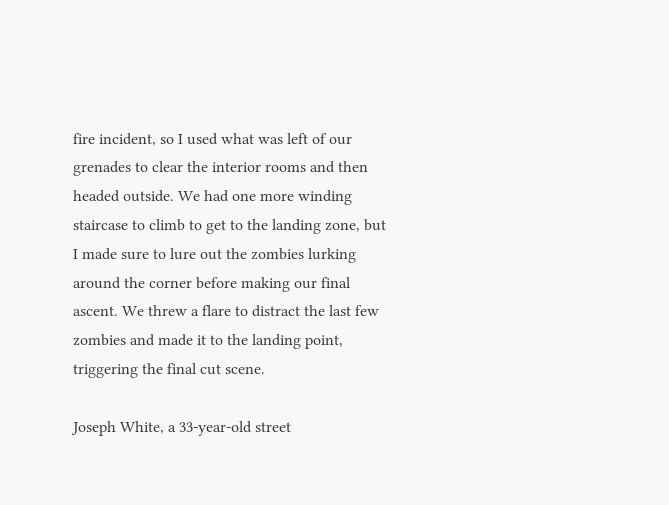fire incident, so I used what was left of our grenades to clear the interior rooms and then headed outside. We had one more winding staircase to climb to get to the landing zone, but I made sure to lure out the zombies lurking around the corner before making our final ascent. We threw a flare to distract the last few zombies and made it to the landing point, triggering the final cut scene.

Joseph White, a 33-year-old street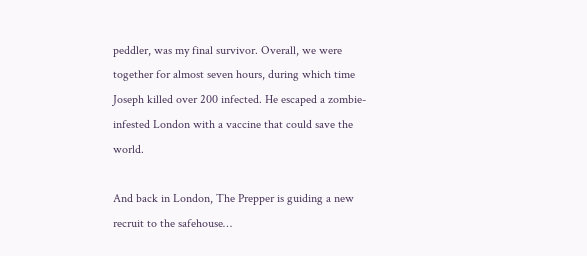peddler, was my final survivor. Overall, we were together for almost seven hours, during which time Joseph killed over 200 infected. He escaped a zombie-infested London with a vaccine that could save the world.

And back in London, The Prepper is guiding a new recruit to the safehouse…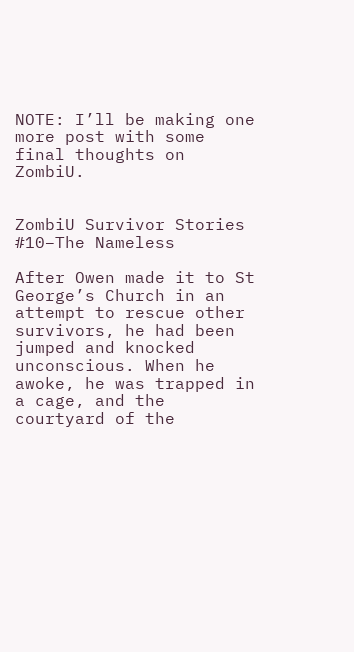NOTE: I’ll be making one more post with some final thoughts on ZombiU.


ZombiU Survivor Stories #10–The Nameless

After Owen made it to St George’s Church in an attempt to rescue other survivors, he had been jumped and knocked unconscious. When he awoke, he was trapped in a cage, and the courtyard of the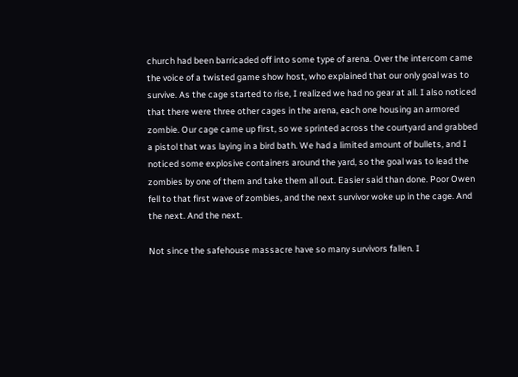church had been barricaded off into some type of arena. Over the intercom came the voice of a twisted game show host, who explained that our only goal was to survive. As the cage started to rise, I realized we had no gear at all. I also noticed that there were three other cages in the arena, each one housing an armored zombie. Our cage came up first, so we sprinted across the courtyard and grabbed a pistol that was laying in a bird bath. We had a limited amount of bullets, and I noticed some explosive containers around the yard, so the goal was to lead the zombies by one of them and take them all out. Easier said than done. Poor Owen fell to that first wave of zombies, and the next survivor woke up in the cage. And the next. And the next.

Not since the safehouse massacre have so many survivors fallen. I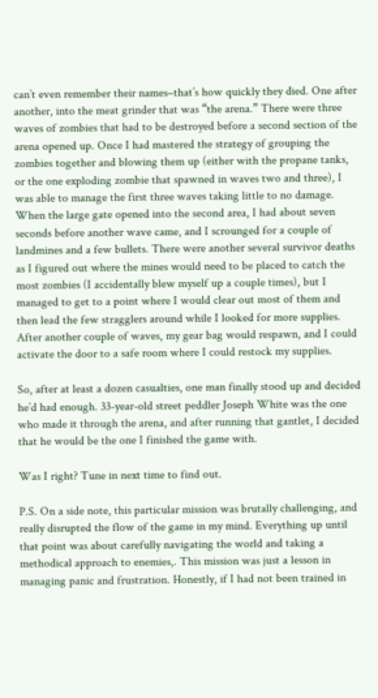can’t even remember their names–that’s how quickly they died. One after another, into the meat grinder that was “the arena.” There were three waves of zombies that had to be destroyed before a second section of the arena opened up. Once I had mastered the strategy of grouping the zombies together and blowing them up (either with the propane tanks, or the one exploding zombie that spawned in waves two and three), I was able to manage the first three waves taking little to no damage. When the large gate opened into the second area, I had about seven seconds before another wave came, and I scrounged for a couple of landmines and a few bullets. There were another several survivor deaths as I figured out where the mines would need to be placed to catch the most zombies (I accidentally blew myself up a couple times), but I managed to get to a point where I would clear out most of them and then lead the few stragglers around while I looked for more supplies. After another couple of waves, my gear bag would respawn, and I could activate the door to a safe room where I could restock my supplies.

So, after at least a dozen casualties, one man finally stood up and decided he’d had enough. 33-year-old street peddler Joseph White was the one who made it through the arena, and after running that gantlet, I decided that he would be the one I finished the game with.

Was I right? Tune in next time to find out.

P.S. On a side note, this particular mission was brutally challenging, and really disrupted the flow of the game in my mind. Everything up until that point was about carefully navigating the world and taking a methodical approach to enemies,. This mission was just a lesson in managing panic and frustration. Honestly, if I had not been trained in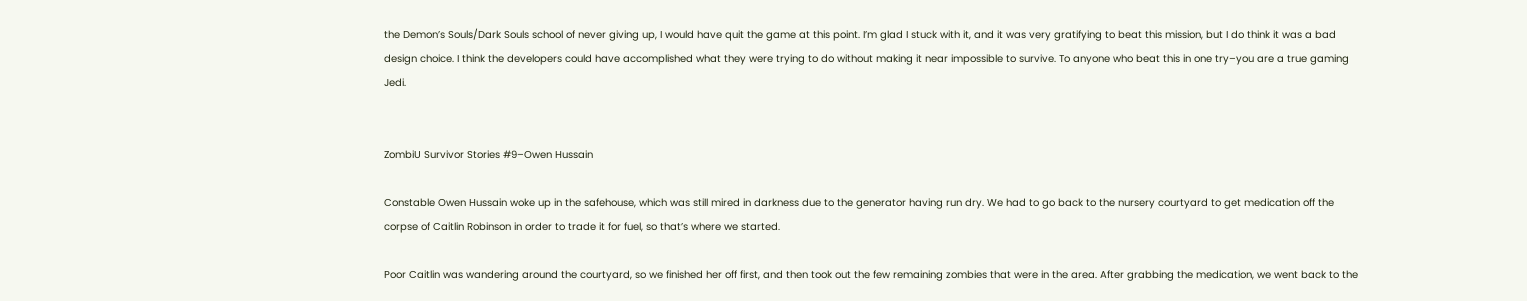the Demon’s Souls/Dark Souls school of never giving up, I would have quit the game at this point. I’m glad I stuck with it, and it was very gratifying to beat this mission, but I do think it was a bad design choice. I think the developers could have accomplished what they were trying to do without making it near impossible to survive. To anyone who beat this in one try–you are a true gaming Jedi.


ZombiU Survivor Stories #9–Owen Hussain

Constable Owen Hussain woke up in the safehouse, which was still mired in darkness due to the generator having run dry. We had to go back to the nursery courtyard to get medication off the corpse of Caitlin Robinson in order to trade it for fuel, so that’s where we started.

Poor Caitlin was wandering around the courtyard, so we finished her off first, and then took out the few remaining zombies that were in the area. After grabbing the medication, we went back to the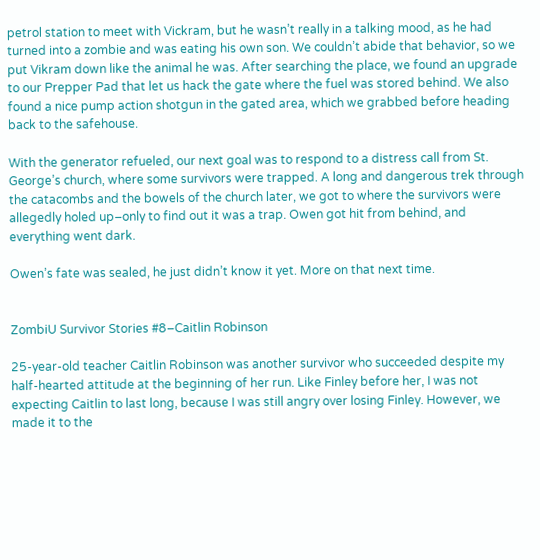petrol station to meet with Vickram, but he wasn’t really in a talking mood, as he had turned into a zombie and was eating his own son. We couldn’t abide that behavior, so we put Vikram down like the animal he was. After searching the place, we found an upgrade to our Prepper Pad that let us hack the gate where the fuel was stored behind. We also found a nice pump action shotgun in the gated area, which we grabbed before heading back to the safehouse.

With the generator refueled, our next goal was to respond to a distress call from St. George’s church, where some survivors were trapped. A long and dangerous trek through the catacombs and the bowels of the church later, we got to where the survivors were allegedly holed up–only to find out it was a trap. Owen got hit from behind, and everything went dark.

Owen’s fate was sealed, he just didn’t know it yet. More on that next time.


ZombiU Survivor Stories #8–Caitlin Robinson

25-year-old teacher Caitlin Robinson was another survivor who succeeded despite my half-hearted attitude at the beginning of her run. Like Finley before her, I was not expecting Caitlin to last long, because I was still angry over losing Finley. However, we made it to the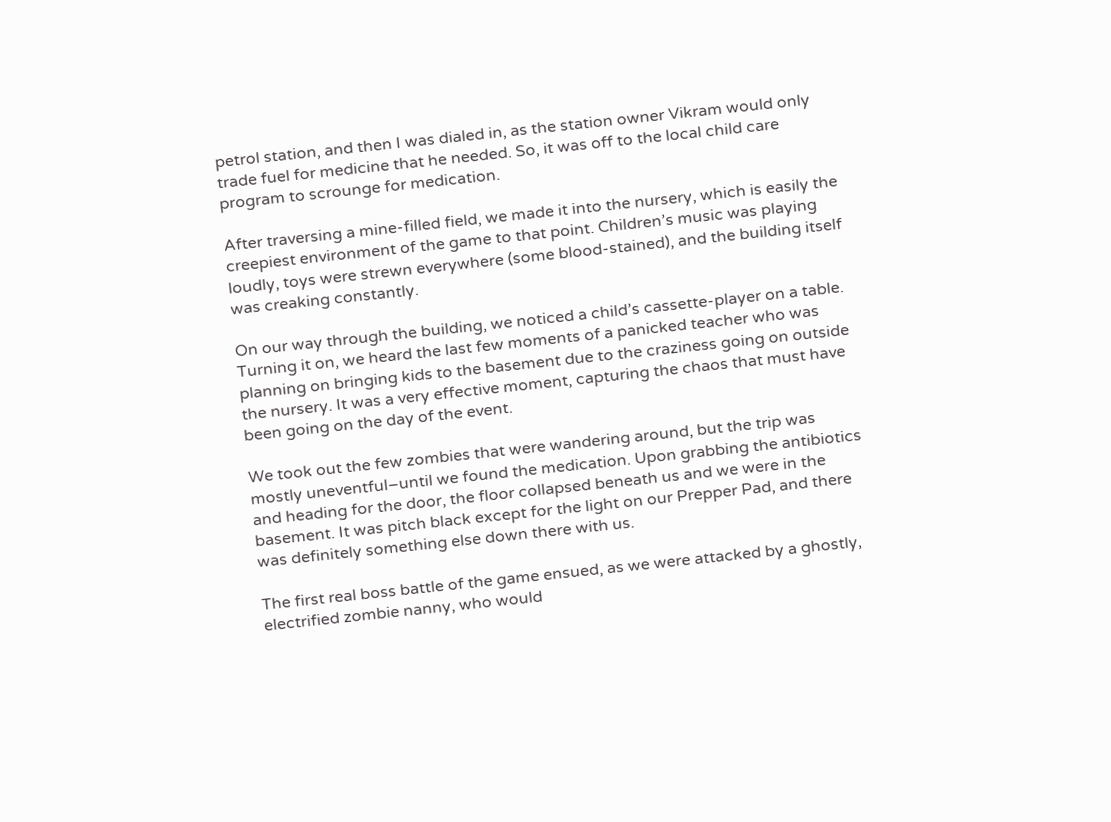petrol station, and then I was dialed in, as the station owner Vikram would only trade fuel for medicine that he needed. So, it was off to the local child care program to scrounge for medication.

After traversing a mine-filled field, we made it into the nursery, which is easily the creepiest environment of the game to that point. Children’s music was playing loudly, toys were strewn everywhere (some blood-stained), and the building itself was creaking constantly.

On our way through the building, we noticed a child’s cassette-player on a table. Turning it on, we heard the last few moments of a panicked teacher who was planning on bringing kids to the basement due to the craziness going on outside the nursery. It was a very effective moment, capturing the chaos that must have been going on the day of the event.

We took out the few zombies that were wandering around, but the trip was mostly uneventful–until we found the medication. Upon grabbing the antibiotics and heading for the door, the floor collapsed beneath us and we were in the basement. It was pitch black except for the light on our Prepper Pad, and there was definitely something else down there with us.

The first real boss battle of the game ensued, as we were attacked by a ghostly, electrified zombie nanny, who would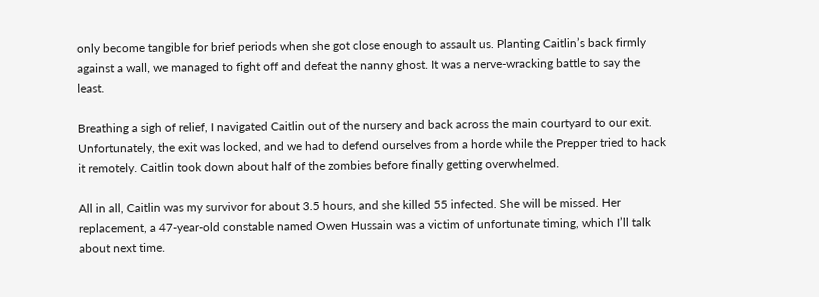only become tangible for brief periods when she got close enough to assault us. Planting Caitlin’s back firmly against a wall, we managed to fight off and defeat the nanny ghost. It was a nerve-wracking battle to say the least.

Breathing a sigh of relief, I navigated Caitlin out of the nursery and back across the main courtyard to our exit. Unfortunately, the exit was locked, and we had to defend ourselves from a horde while the Prepper tried to hack it remotely. Caitlin took down about half of the zombies before finally getting overwhelmed.

All in all, Caitlin was my survivor for about 3.5 hours, and she killed 55 infected. She will be missed. Her replacement, a 47-year-old constable named Owen Hussain was a victim of unfortunate timing, which I’ll talk about next time.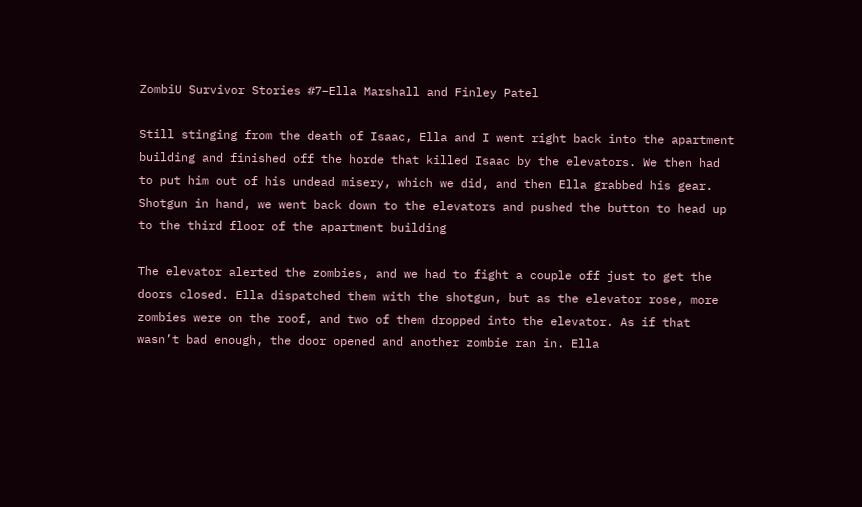ZombiU Survivor Stories #7–Ella Marshall and Finley Patel

Still stinging from the death of Isaac, Ella and I went right back into the apartment building and finished off the horde that killed Isaac by the elevators. We then had to put him out of his undead misery, which we did, and then Ella grabbed his gear. Shotgun in hand, we went back down to the elevators and pushed the button to head up to the third floor of the apartment building

The elevator alerted the zombies, and we had to fight a couple off just to get the doors closed. Ella dispatched them with the shotgun, but as the elevator rose, more zombies were on the roof, and two of them dropped into the elevator. As if that wasn’t bad enough, the door opened and another zombie ran in. Ella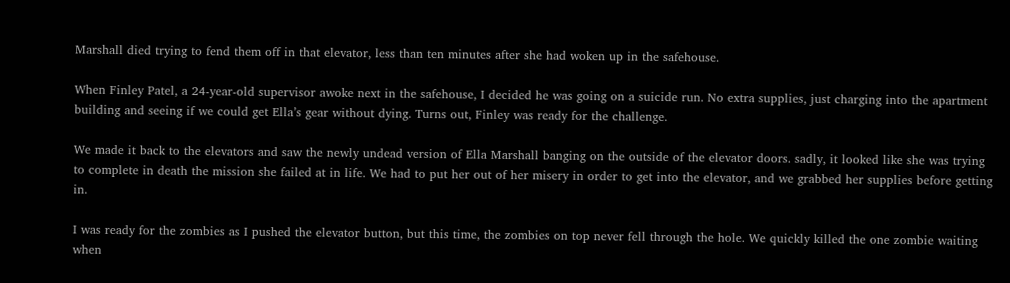Marshall died trying to fend them off in that elevator, less than ten minutes after she had woken up in the safehouse.

When Finley Patel, a 24-year-old supervisor awoke next in the safehouse, I decided he was going on a suicide run. No extra supplies, just charging into the apartment building and seeing if we could get Ella’s gear without dying. Turns out, Finley was ready for the challenge.

We made it back to the elevators and saw the newly undead version of Ella Marshall banging on the outside of the elevator doors. sadly, it looked like she was trying to complete in death the mission she failed at in life. We had to put her out of her misery in order to get into the elevator, and we grabbed her supplies before getting in.

I was ready for the zombies as I pushed the elevator button, but this time, the zombies on top never fell through the hole. We quickly killed the one zombie waiting when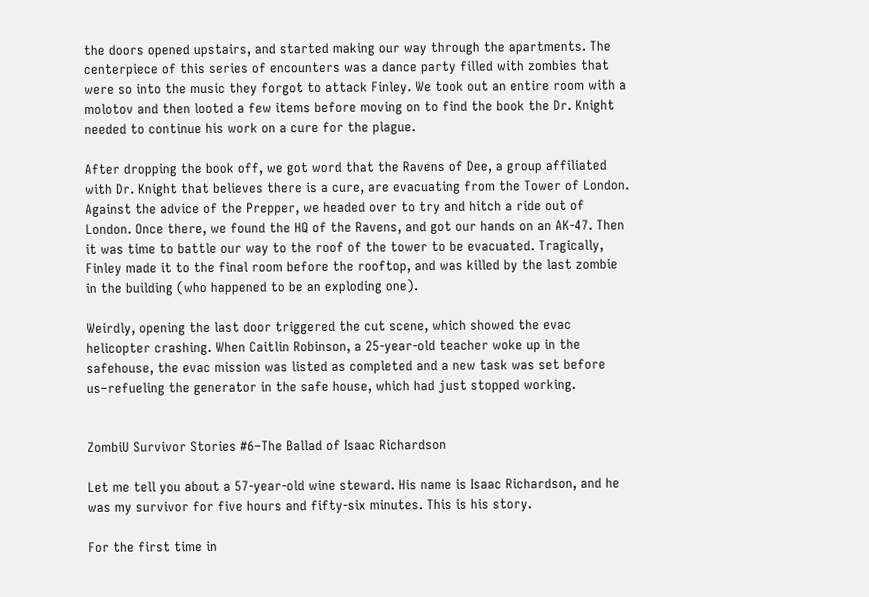the doors opened upstairs, and started making our way through the apartments. The centerpiece of this series of encounters was a dance party filled with zombies that were so into the music they forgot to attack Finley. We took out an entire room with a molotov and then looted a few items before moving on to find the book the Dr. Knight needed to continue his work on a cure for the plague.

After dropping the book off, we got word that the Ravens of Dee, a group affiliated with Dr. Knight that believes there is a cure, are evacuating from the Tower of London. Against the advice of the Prepper, we headed over to try and hitch a ride out of London. Once there, we found the HQ of the Ravens, and got our hands on an AK-47. Then it was time to battle our way to the roof of the tower to be evacuated. Tragically, Finley made it to the final room before the rooftop, and was killed by the last zombie in the building (who happened to be an exploding one).

Weirdly, opening the last door triggered the cut scene, which showed the evac helicopter crashing. When Caitlin Robinson, a 25-year-old teacher woke up in the safehouse, the evac mission was listed as completed and a new task was set before us–refueling the generator in the safe house, which had just stopped working.


ZombiU Survivor Stories #6–The Ballad of Isaac Richardson

Let me tell you about a 57-year-old wine steward. His name is Isaac Richardson, and he was my survivor for five hours and fifty-six minutes. This is his story.

For the first time in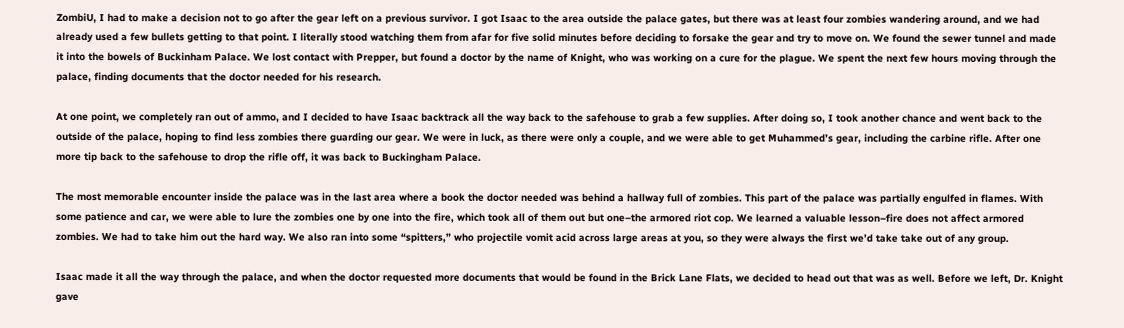ZombiU, I had to make a decision not to go after the gear left on a previous survivor. I got Isaac to the area outside the palace gates, but there was at least four zombies wandering around, and we had already used a few bullets getting to that point. I literally stood watching them from afar for five solid minutes before deciding to forsake the gear and try to move on. We found the sewer tunnel and made it into the bowels of Buckinham Palace. We lost contact with Prepper, but found a doctor by the name of Knight, who was working on a cure for the plague. We spent the next few hours moving through the palace, finding documents that the doctor needed for his research.

At one point, we completely ran out of ammo, and I decided to have Isaac backtrack all the way back to the safehouse to grab a few supplies. After doing so, I took another chance and went back to the outside of the palace, hoping to find less zombies there guarding our gear. We were in luck, as there were only a couple, and we were able to get Muhammed’s gear, including the carbine rifle. After one more tip back to the safehouse to drop the rifle off, it was back to Buckingham Palace.

The most memorable encounter inside the palace was in the last area where a book the doctor needed was behind a hallway full of zombies. This part of the palace was partially engulfed in flames. With some patience and car, we were able to lure the zombies one by one into the fire, which took all of them out but one–the armored riot cop. We learned a valuable lesson–fire does not affect armored zombies. We had to take him out the hard way. We also ran into some “spitters,” who projectile vomit acid across large areas at you, so they were always the first we’d take take out of any group.

Isaac made it all the way through the palace, and when the doctor requested more documents that would be found in the Brick Lane Flats, we decided to head out that was as well. Before we left, Dr. Knight gave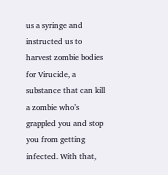us a syringe and instructed us to harvest zombie bodies for Virucide, a substance that can kill a zombie who’s grappled you and stop you from getting infected. With that,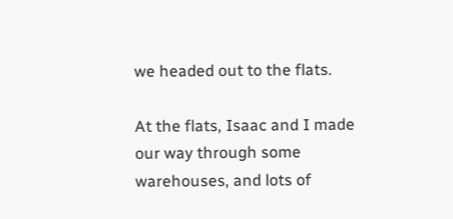we headed out to the flats.

At the flats, Isaac and I made our way through some warehouses, and lots of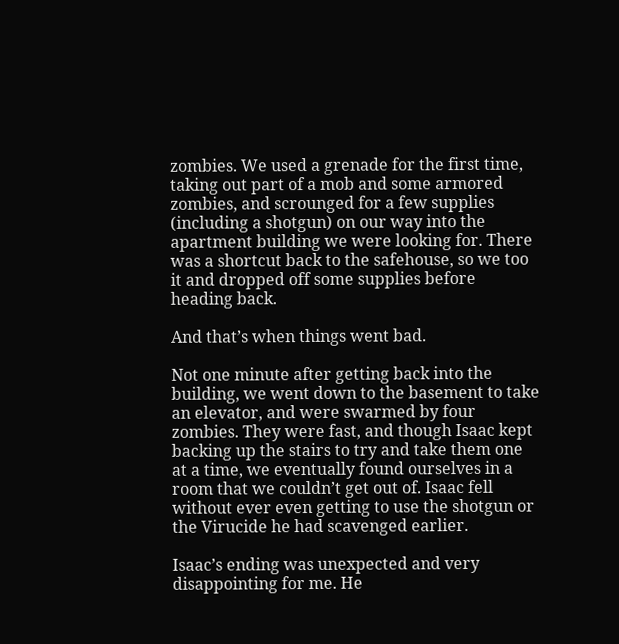zombies. We used a grenade for the first time, taking out part of a mob and some armored zombies, and scrounged for a few supplies (including a shotgun) on our way into the apartment building we were looking for. There was a shortcut back to the safehouse, so we too it and dropped off some supplies before heading back.

And that’s when things went bad.

Not one minute after getting back into the building, we went down to the basement to take an elevator, and were swarmed by four zombies. They were fast, and though Isaac kept backing up the stairs to try and take them one at a time, we eventually found ourselves in a room that we couldn’t get out of. Isaac fell without ever even getting to use the shotgun or the Virucide he had scavenged earlier.

Isaac’s ending was unexpected and very disappointing for me. He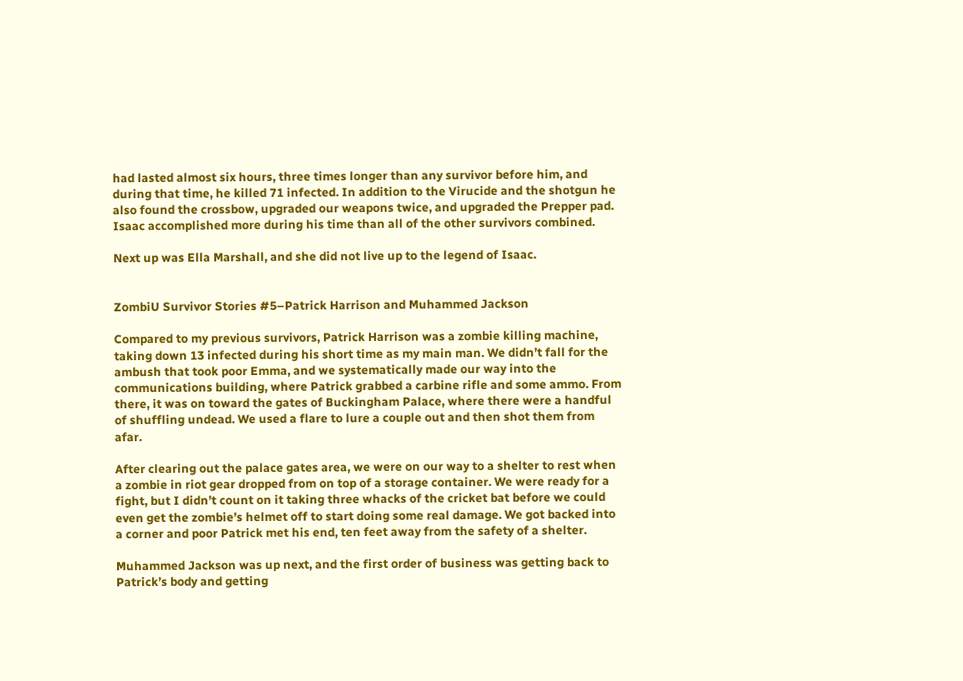had lasted almost six hours, three times longer than any survivor before him, and during that time, he killed 71 infected. In addition to the Virucide and the shotgun he also found the crossbow, upgraded our weapons twice, and upgraded the Prepper pad. Isaac accomplished more during his time than all of the other survivors combined.

Next up was Ella Marshall, and she did not live up to the legend of Isaac.


ZombiU Survivor Stories #5–Patrick Harrison and Muhammed Jackson

Compared to my previous survivors, Patrick Harrison was a zombie killing machine, taking down 13 infected during his short time as my main man. We didn’t fall for the ambush that took poor Emma, and we systematically made our way into the communications building, where Patrick grabbed a carbine rifle and some ammo. From there, it was on toward the gates of Buckingham Palace, where there were a handful of shuffling undead. We used a flare to lure a couple out and then shot them from afar.

After clearing out the palace gates area, we were on our way to a shelter to rest when a zombie in riot gear dropped from on top of a storage container. We were ready for a fight, but I didn’t count on it taking three whacks of the cricket bat before we could even get the zombie’s helmet off to start doing some real damage. We got backed into a corner and poor Patrick met his end, ten feet away from the safety of a shelter.

Muhammed Jackson was up next, and the first order of business was getting back to Patrick’s body and getting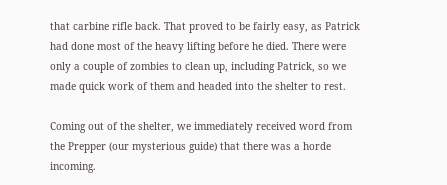that carbine rifle back. That proved to be fairly easy, as Patrick had done most of the heavy lifting before he died. There were only a couple of zombies to clean up, including Patrick, so we made quick work of them and headed into the shelter to rest.

Coming out of the shelter, we immediately received word from the Prepper (our mysterious guide) that there was a horde incoming.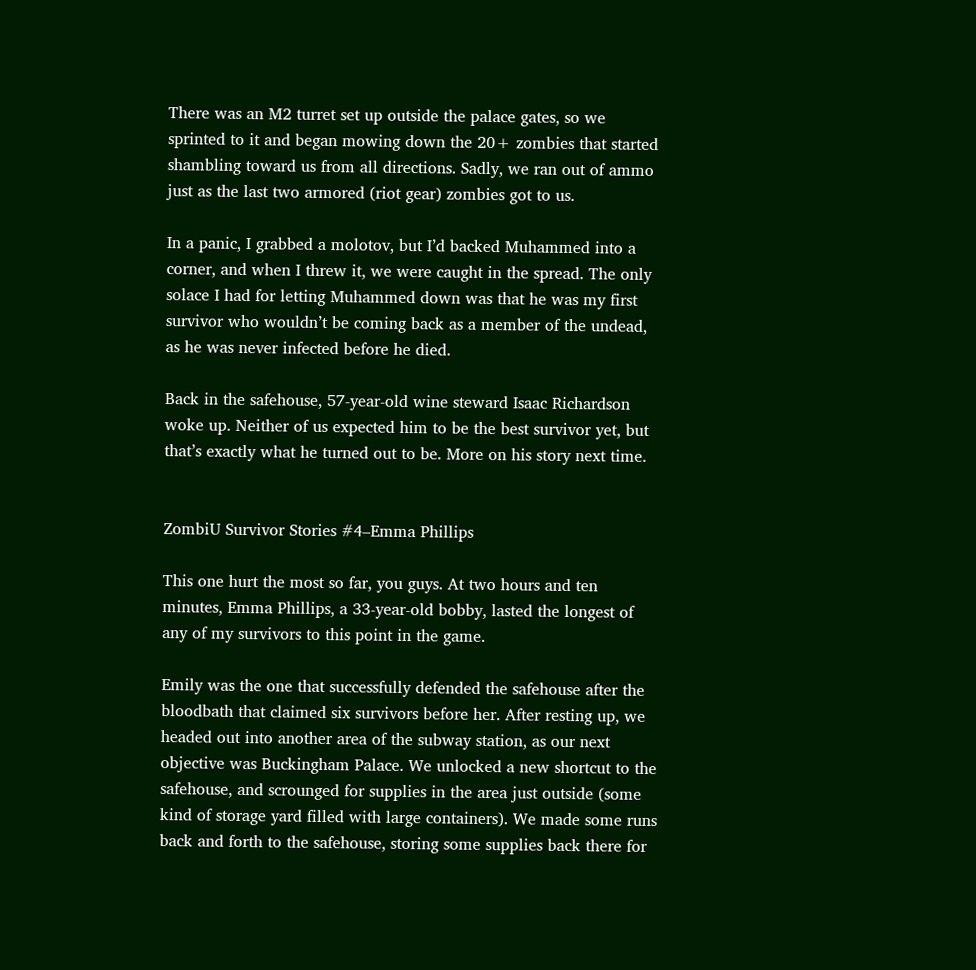There was an M2 turret set up outside the palace gates, so we sprinted to it and began mowing down the 20+ zombies that started shambling toward us from all directions. Sadly, we ran out of ammo just as the last two armored (riot gear) zombies got to us.

In a panic, I grabbed a molotov, but I’d backed Muhammed into a corner, and when I threw it, we were caught in the spread. The only solace I had for letting Muhammed down was that he was my first survivor who wouldn’t be coming back as a member of the undead, as he was never infected before he died.

Back in the safehouse, 57-year-old wine steward Isaac Richardson woke up. Neither of us expected him to be the best survivor yet, but that’s exactly what he turned out to be. More on his story next time.


ZombiU Survivor Stories #4–Emma Phillips

This one hurt the most so far, you guys. At two hours and ten minutes, Emma Phillips, a 33-year-old bobby, lasted the longest of any of my survivors to this point in the game.

Emily was the one that successfully defended the safehouse after the bloodbath that claimed six survivors before her. After resting up, we headed out into another area of the subway station, as our next objective was Buckingham Palace. We unlocked a new shortcut to the safehouse, and scrounged for supplies in the area just outside (some kind of storage yard filled with large containers). We made some runs back and forth to the safehouse, storing some supplies back there for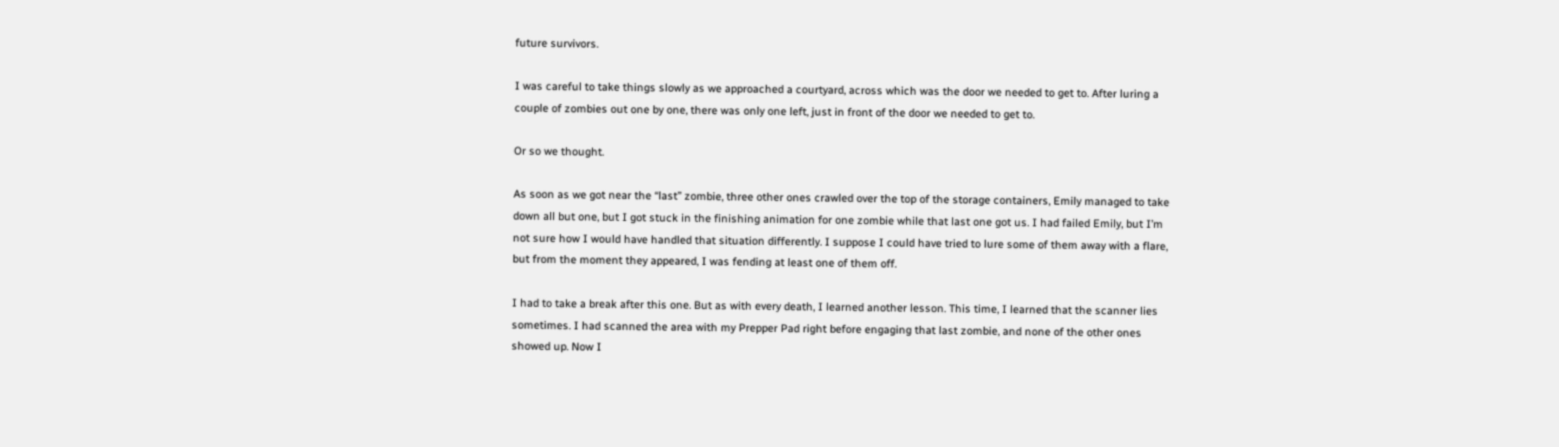future survivors.

I was careful to take things slowly as we approached a courtyard, across which was the door we needed to get to. After luring a couple of zombies out one by one, there was only one left, just in front of the door we needed to get to.

Or so we thought.

As soon as we got near the “last” zombie, three other ones crawled over the top of the storage containers, Emily managed to take down all but one, but I got stuck in the finishing animation for one zombie while that last one got us. I had failed Emily, but I’m not sure how I would have handled that situation differently. I suppose I could have tried to lure some of them away with a flare, but from the moment they appeared, I was fending at least one of them off.

I had to take a break after this one. But as with every death, I learned another lesson. This time, I learned that the scanner lies sometimes. I had scanned the area with my Prepper Pad right before engaging that last zombie, and none of the other ones showed up. Now I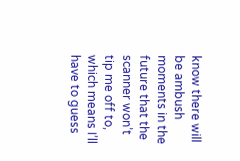know there will be ambush moments in the future that the scanner won’t tip me off to, which means I’ll have to guess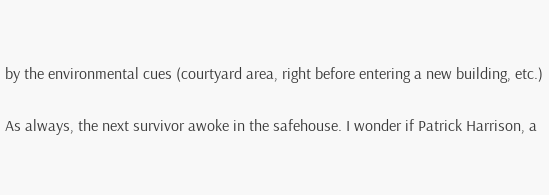by the environmental cues (courtyard area, right before entering a new building, etc.)

As always, the next survivor awoke in the safehouse. I wonder if Patrick Harrison, a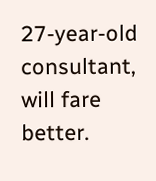27-year-old consultant, will fare better.